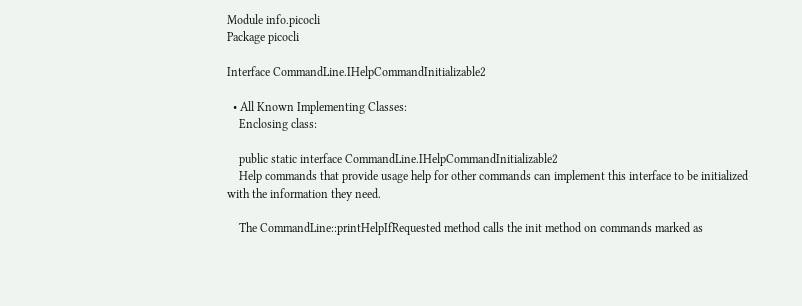Module info.picocli
Package picocli

Interface CommandLine.IHelpCommandInitializable2

  • All Known Implementing Classes:
    Enclosing class:

    public static interface CommandLine.IHelpCommandInitializable2
    Help commands that provide usage help for other commands can implement this interface to be initialized with the information they need.

    The CommandLine::printHelpIfRequested method calls the init method on commands marked as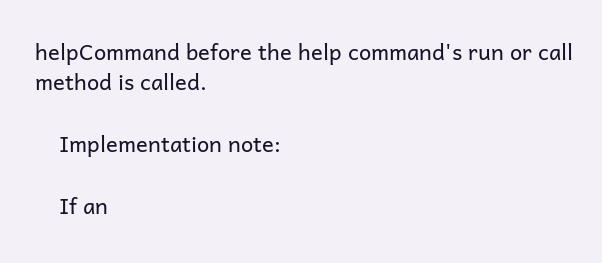helpCommand before the help command's run or call method is called.

    Implementation note:

    If an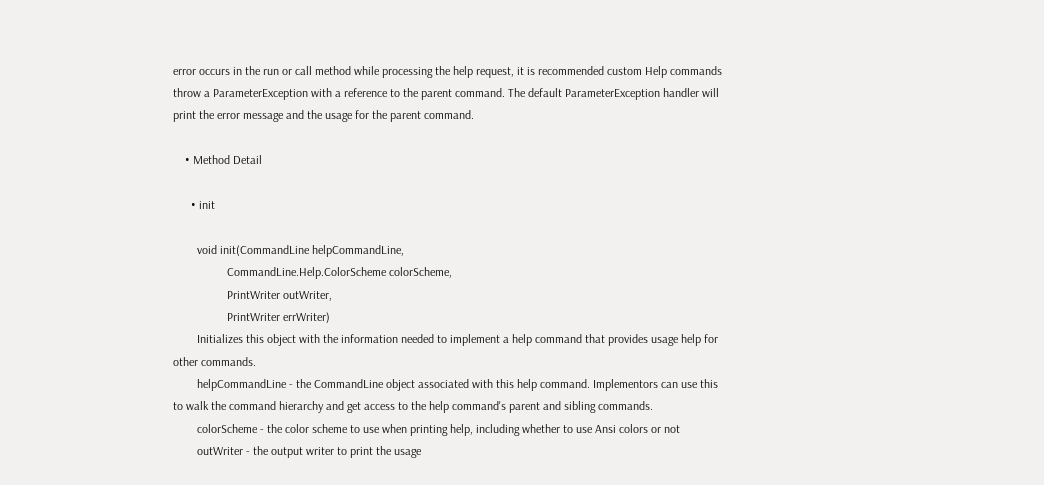error occurs in the run or call method while processing the help request, it is recommended custom Help commands throw a ParameterException with a reference to the parent command. The default ParameterException handler will print the error message and the usage for the parent command.

    • Method Detail

      • init

        void init(CommandLine helpCommandLine,
                  CommandLine.Help.ColorScheme colorScheme,
                  PrintWriter outWriter,
                  PrintWriter errWriter)
        Initializes this object with the information needed to implement a help command that provides usage help for other commands.
        helpCommandLine - the CommandLine object associated with this help command. Implementors can use this to walk the command hierarchy and get access to the help command's parent and sibling commands.
        colorScheme - the color scheme to use when printing help, including whether to use Ansi colors or not
        outWriter - the output writer to print the usage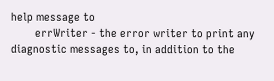help message to
        errWriter - the error writer to print any diagnostic messages to, in addition to the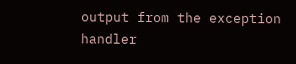output from the exception handler